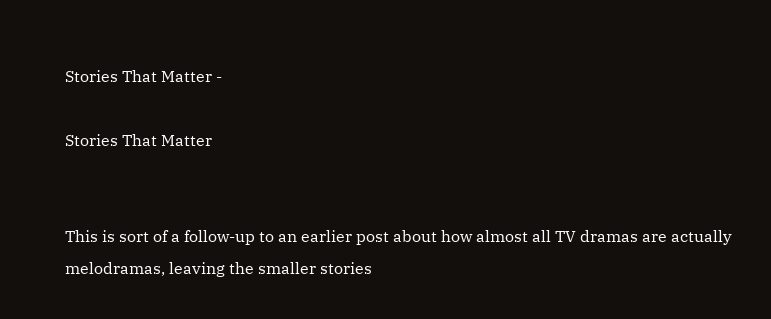Stories That Matter -

Stories That Matter


This is sort of a follow-up to an earlier post about how almost all TV dramas are actually melodramas, leaving the smaller stories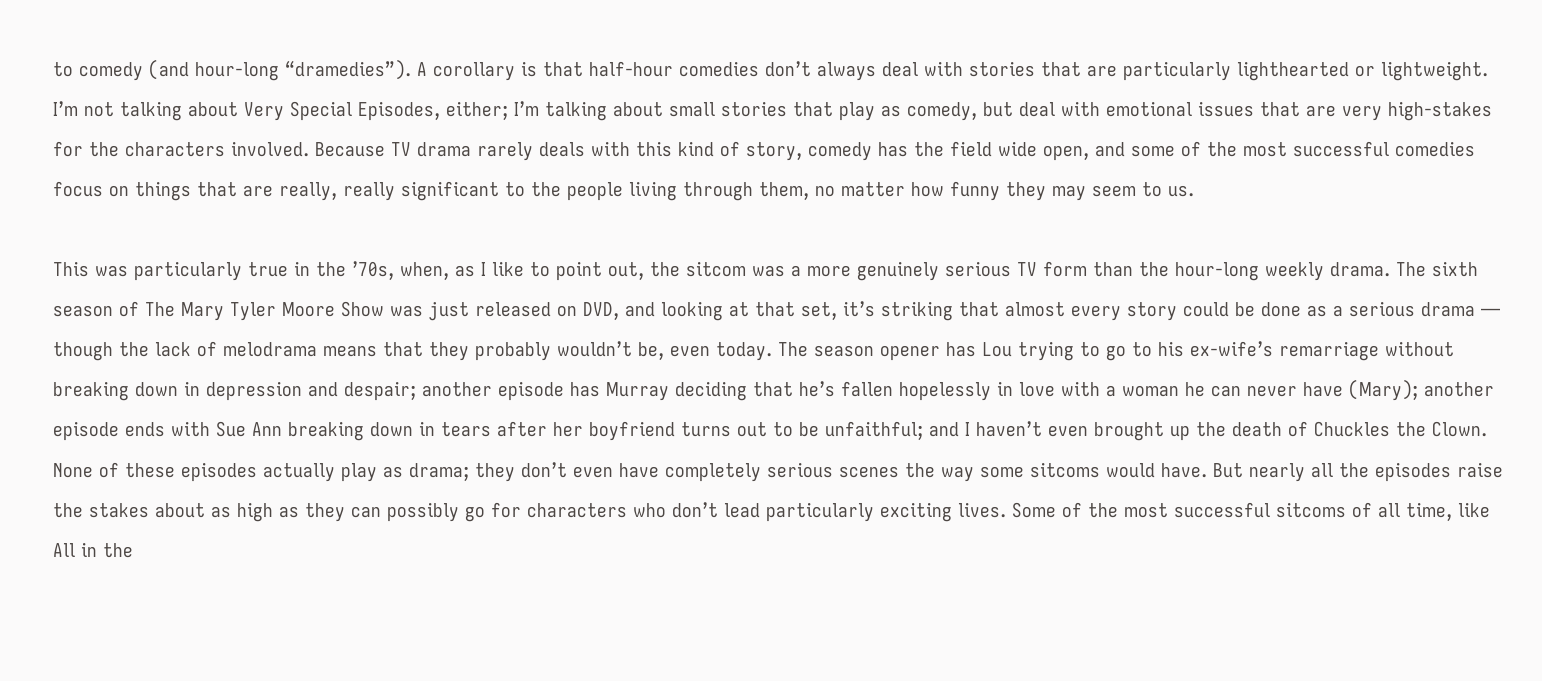to comedy (and hour-long “dramedies”). A corollary is that half-hour comedies don’t always deal with stories that are particularly lighthearted or lightweight. I’m not talking about Very Special Episodes, either; I’m talking about small stories that play as comedy, but deal with emotional issues that are very high-stakes for the characters involved. Because TV drama rarely deals with this kind of story, comedy has the field wide open, and some of the most successful comedies focus on things that are really, really significant to the people living through them, no matter how funny they may seem to us.

This was particularly true in the ’70s, when, as I like to point out, the sitcom was a more genuinely serious TV form than the hour-long weekly drama. The sixth season of The Mary Tyler Moore Show was just released on DVD, and looking at that set, it’s striking that almost every story could be done as a serious drama — though the lack of melodrama means that they probably wouldn’t be, even today. The season opener has Lou trying to go to his ex-wife’s remarriage without breaking down in depression and despair; another episode has Murray deciding that he’s fallen hopelessly in love with a woman he can never have (Mary); another episode ends with Sue Ann breaking down in tears after her boyfriend turns out to be unfaithful; and I haven’t even brought up the death of Chuckles the Clown. None of these episodes actually play as drama; they don’t even have completely serious scenes the way some sitcoms would have. But nearly all the episodes raise the stakes about as high as they can possibly go for characters who don’t lead particularly exciting lives. Some of the most successful sitcoms of all time, like All in the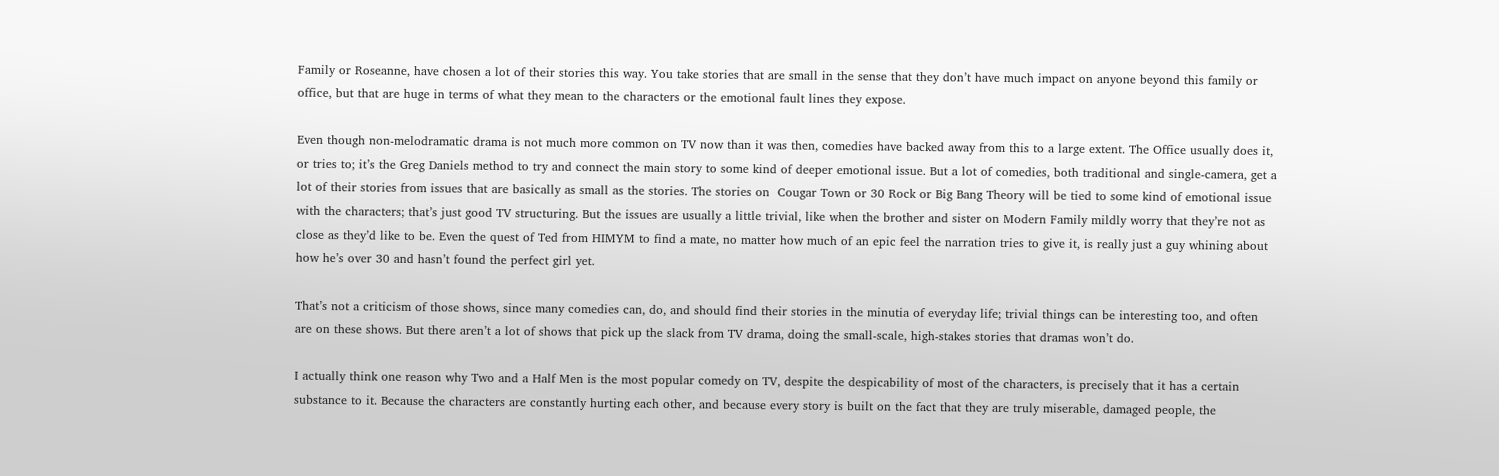Family or Roseanne, have chosen a lot of their stories this way. You take stories that are small in the sense that they don’t have much impact on anyone beyond this family or office, but that are huge in terms of what they mean to the characters or the emotional fault lines they expose.

Even though non-melodramatic drama is not much more common on TV now than it was then, comedies have backed away from this to a large extent. The Office usually does it, or tries to; it’s the Greg Daniels method to try and connect the main story to some kind of deeper emotional issue. But a lot of comedies, both traditional and single-camera, get a lot of their stories from issues that are basically as small as the stories. The stories on  Cougar Town or 30 Rock or Big Bang Theory will be tied to some kind of emotional issue with the characters; that’s just good TV structuring. But the issues are usually a little trivial, like when the brother and sister on Modern Family mildly worry that they’re not as close as they’d like to be. Even the quest of Ted from HIMYM to find a mate, no matter how much of an epic feel the narration tries to give it, is really just a guy whining about how he’s over 30 and hasn’t found the perfect girl yet.

That’s not a criticism of those shows, since many comedies can, do, and should find their stories in the minutia of everyday life; trivial things can be interesting too, and often are on these shows. But there aren’t a lot of shows that pick up the slack from TV drama, doing the small-scale, high-stakes stories that dramas won’t do.

I actually think one reason why Two and a Half Men is the most popular comedy on TV, despite the despicability of most of the characters, is precisely that it has a certain substance to it. Because the characters are constantly hurting each other, and because every story is built on the fact that they are truly miserable, damaged people, the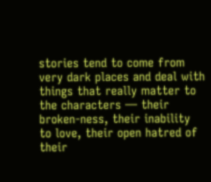stories tend to come from very dark places and deal with things that really matter to the characters — their broken-ness, their inability to love, their open hatred of their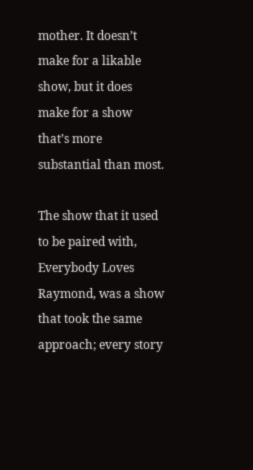mother. It doesn’t make for a likable show, but it does make for a show that’s more substantial than most.

The show that it used to be paired with, Everybody Loves Raymond, was a show that took the same approach; every story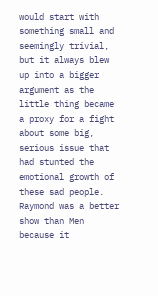would start with something small and seemingly trivial, but it always blew up into a bigger argument as the little thing became a proxy for a fight about some big, serious issue that had stunted the emotional growth of these sad people. Raymond was a better show than Men because it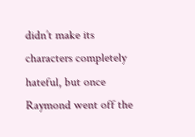didn’t make its characters completely hateful, but once Raymond went off the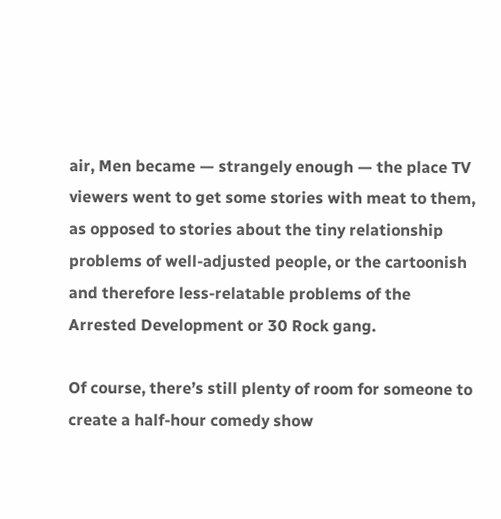air, Men became — strangely enough — the place TV viewers went to get some stories with meat to them, as opposed to stories about the tiny relationship problems of well-adjusted people, or the cartoonish and therefore less-relatable problems of the Arrested Development or 30 Rock gang.

Of course, there’s still plenty of room for someone to create a half-hour comedy show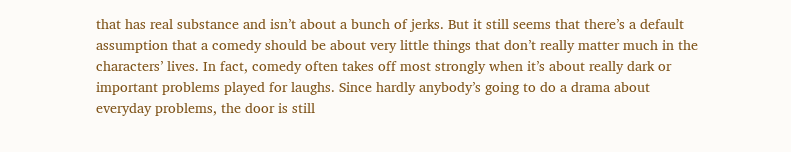that has real substance and isn’t about a bunch of jerks. But it still seems that there’s a default assumption that a comedy should be about very little things that don’t really matter much in the characters’ lives. In fact, comedy often takes off most strongly when it’s about really dark or important problems played for laughs. Since hardly anybody’s going to do a drama about everyday problems, the door is still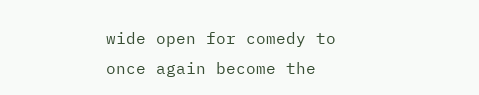wide open for comedy to once again become the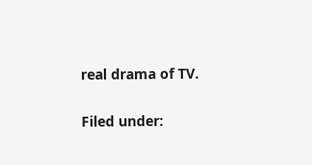real drama of TV.

Filed under: